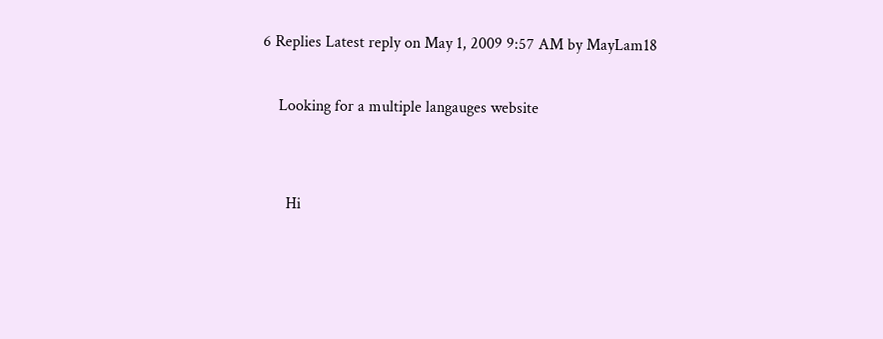6 Replies Latest reply on May 1, 2009 9:57 AM by MayLam18

    Looking for a multiple langauges website


      Hi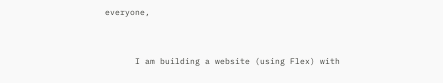everyone,


      I am building a website (using Flex) with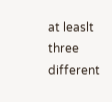at leaslt three different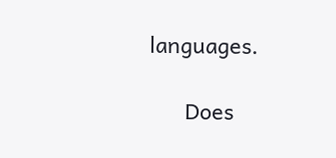languages.

      Does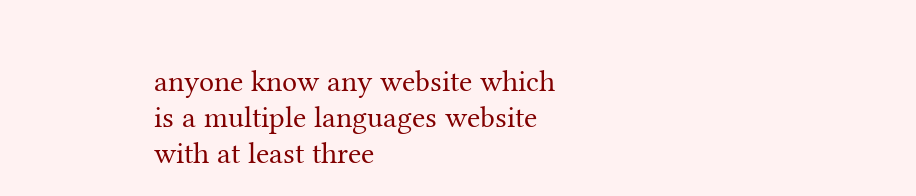anyone know any website which is a multiple languages website with at least three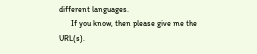different languages.
      If you know, then please give me the URL(s).